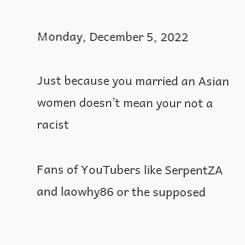Monday, December 5, 2022

Just because you married an Asian women doesn’t mean your not a racist

Fans of YouTubers like SerpentZA and laowhy86 or the supposed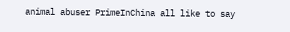animal abuser PrimeInChina all like to say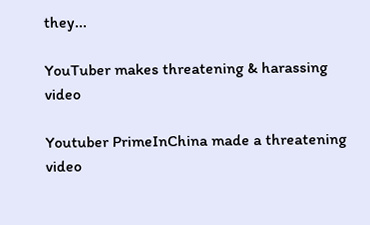they...

YouTuber makes threatening & harassing video

Youtuber PrimeInChina made a threatening video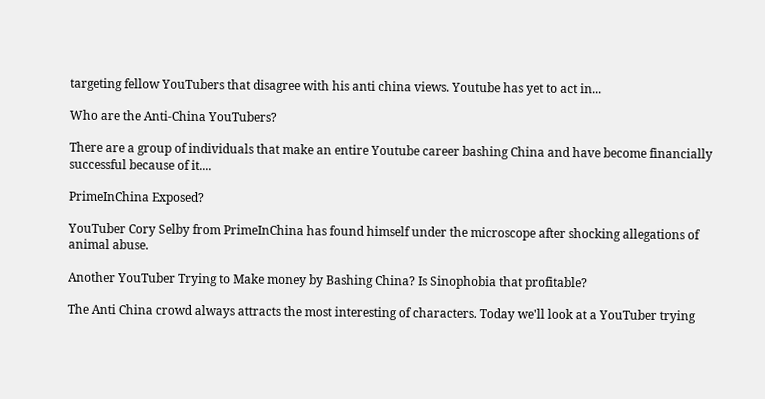targeting fellow YouTubers that disagree with his anti china views. Youtube has yet to act in...

Who are the Anti-China YouTubers?

There are a group of individuals that make an entire Youtube career bashing China and have become financially successful because of it....

PrimeInChina Exposed?

YouTuber Cory Selby from PrimeInChina has found himself under the microscope after shocking allegations of animal abuse.

Another YouTuber Trying to Make money by Bashing China? Is Sinophobia that profitable?

The Anti China crowd always attracts the most interesting of characters. Today we'll look at a YouTuber trying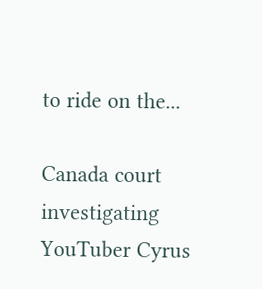to ride on the...

Canada court investigating YouTuber Cyrus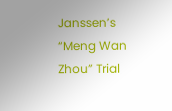Janssen’s “Meng Wan Zhou” Trial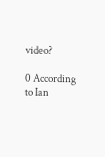video?

0 According to Ian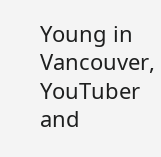Young in Vancouver, YouTuber and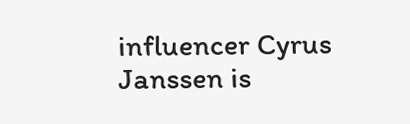influencer Cyrus Janssen is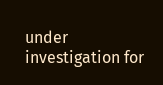under investigation for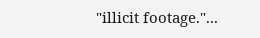"illicit footage."...